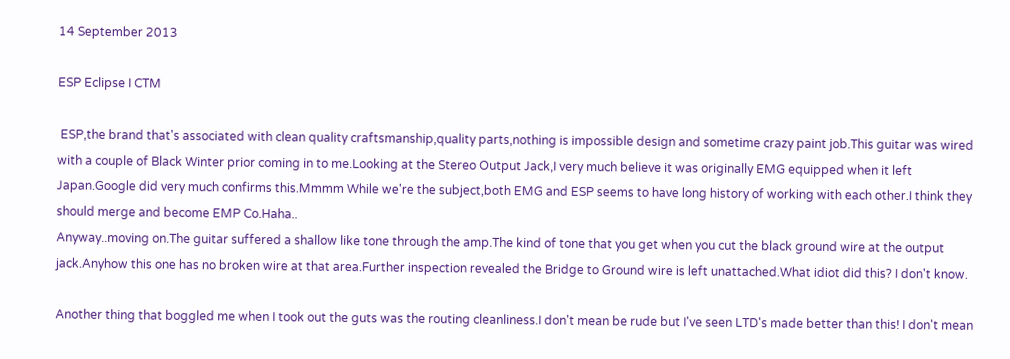14 September 2013

ESP Eclipse I CTM

 ESP,the brand that's associated with clean quality craftsmanship,quality parts,nothing is impossible design and sometime crazy paint job.This guitar was wired with a couple of Black Winter prior coming in to me.Looking at the Stereo Output Jack,I very much believe it was originally EMG equipped when it left Japan.Google did very much confirms this.Mmmm While we're the subject,both EMG and ESP seems to have long history of working with each other.I think they should merge and become EMP Co.Haha..
Anyway..moving on.The guitar suffered a shallow like tone through the amp.The kind of tone that you get when you cut the black ground wire at the output jack.Anyhow this one has no broken wire at that area.Further inspection revealed the Bridge to Ground wire is left unattached.What idiot did this? I don't know.

Another thing that boggled me when I took out the guts was the routing cleanliness.I don't mean be rude but I've seen LTD's made better than this! I don't mean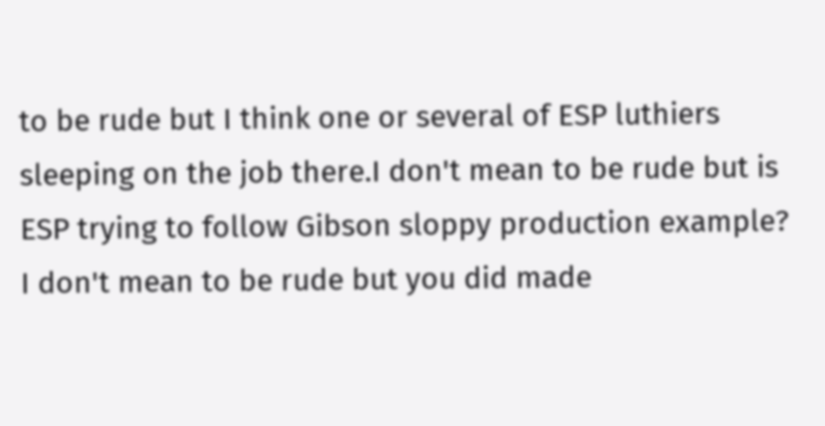to be rude but I think one or several of ESP luthiers sleeping on the job there.I don't mean to be rude but is ESP trying to follow Gibson sloppy production example? I don't mean to be rude but you did made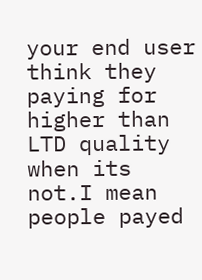your end user think they paying for higher than LTD quality when its not.I mean people payed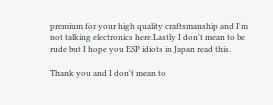premium for your high quality craftsmanship and I'm not talking electronics here.Lastly I don't mean to be rude but I hope you ESP idiots in Japan read this.

Thank you and I don't mean to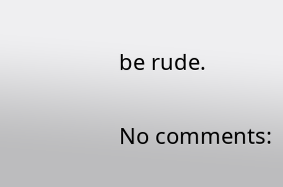be rude.

No comments: